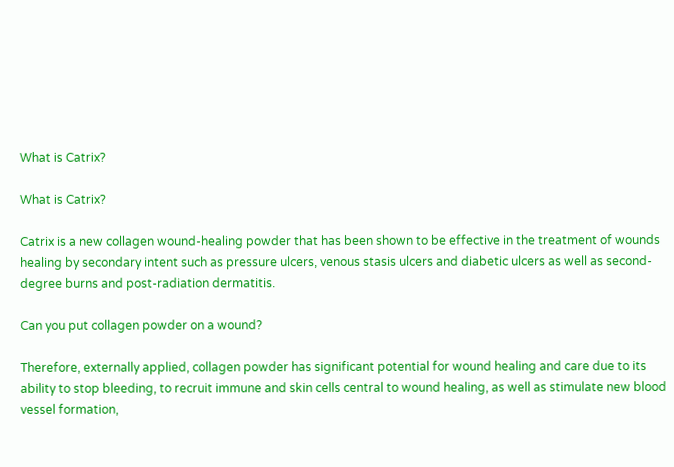What is Catrix?

What is Catrix?

Catrix is a new collagen wound-healing powder that has been shown to be effective in the treatment of wounds healing by secondary intent such as pressure ulcers, venous stasis ulcers and diabetic ulcers as well as second-degree burns and post-radiation dermatitis.

Can you put collagen powder on a wound?

Therefore, externally applied, collagen powder has significant potential for wound healing and care due to its ability to stop bleeding, to recruit immune and skin cells central to wound healing, as well as stimulate new blood vessel formation,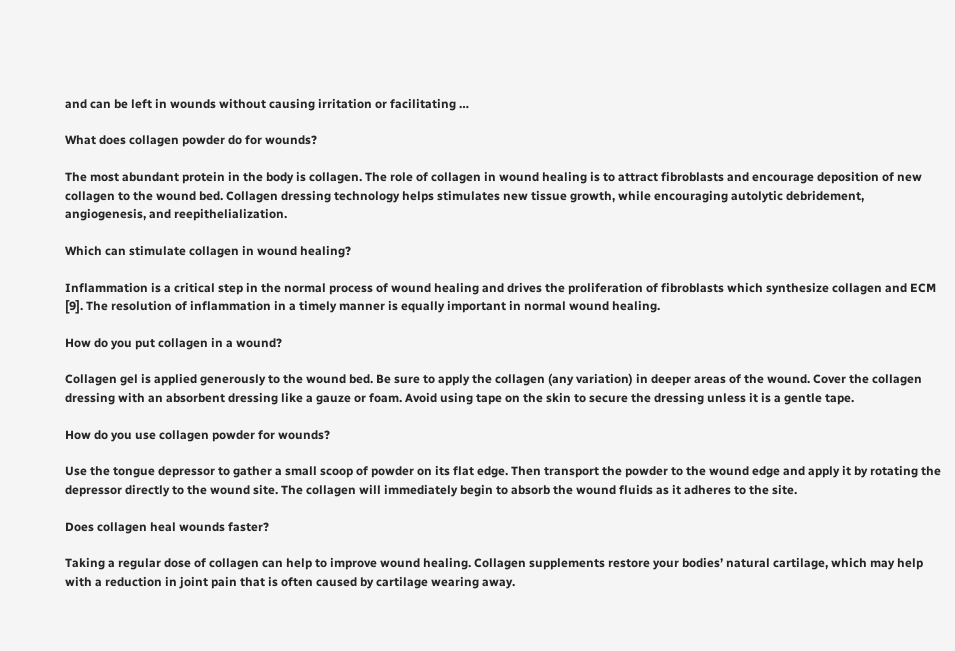and can be left in wounds without causing irritation or facilitating …

What does collagen powder do for wounds?

The most abundant protein in the body is collagen. The role of collagen in wound healing is to attract fibroblasts and encourage deposition of new collagen to the wound bed. Collagen dressing technology helps stimulates new tissue growth, while encouraging autolytic debridement, angiogenesis, and reepithelialization.

Which can stimulate collagen in wound healing?

Inflammation is a critical step in the normal process of wound healing and drives the proliferation of fibroblasts which synthesize collagen and ECM [9]. The resolution of inflammation in a timely manner is equally important in normal wound healing.

How do you put collagen in a wound?

Collagen gel is applied generously to the wound bed. Be sure to apply the collagen (any variation) in deeper areas of the wound. Cover the collagen dressing with an absorbent dressing like a gauze or foam. Avoid using tape on the skin to secure the dressing unless it is a gentle tape.

How do you use collagen powder for wounds?

Use the tongue depressor to gather a small scoop of powder on its flat edge. Then transport the powder to the wound edge and apply it by rotating the depressor directly to the wound site. The collagen will immediately begin to absorb the wound fluids as it adheres to the site.

Does collagen heal wounds faster?

Taking a regular dose of collagen can help to improve wound healing. Collagen supplements restore your bodies’ natural cartilage, which may help with a reduction in joint pain that is often caused by cartilage wearing away.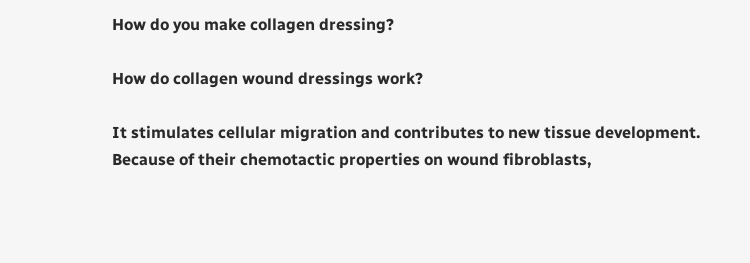How do you make collagen dressing?

How do collagen wound dressings work?

It stimulates cellular migration and contributes to new tissue development. Because of their chemotactic properties on wound fibroblasts,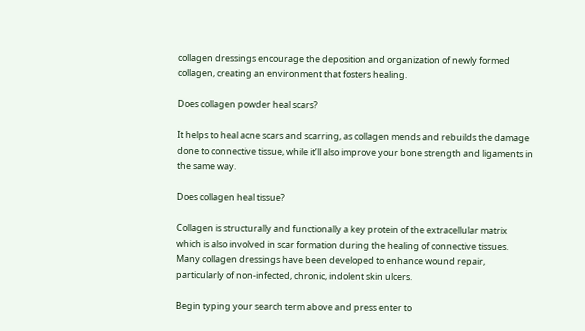collagen dressings encourage the deposition and organization of newly formed collagen, creating an environment that fosters healing.

Does collagen powder heal scars?

It helps to heal acne scars and scarring, as collagen mends and rebuilds the damage done to connective tissue, while it’ll also improve your bone strength and ligaments in the same way.

Does collagen heal tissue?

Collagen is structurally and functionally a key protein of the extracellular matrix which is also involved in scar formation during the healing of connective tissues. Many collagen dressings have been developed to enhance wound repair, particularly of non-infected, chronic, indolent skin ulcers.

Begin typing your search term above and press enter to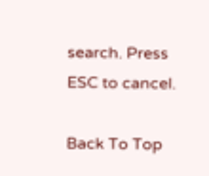search. Press ESC to cancel.

Back To Top